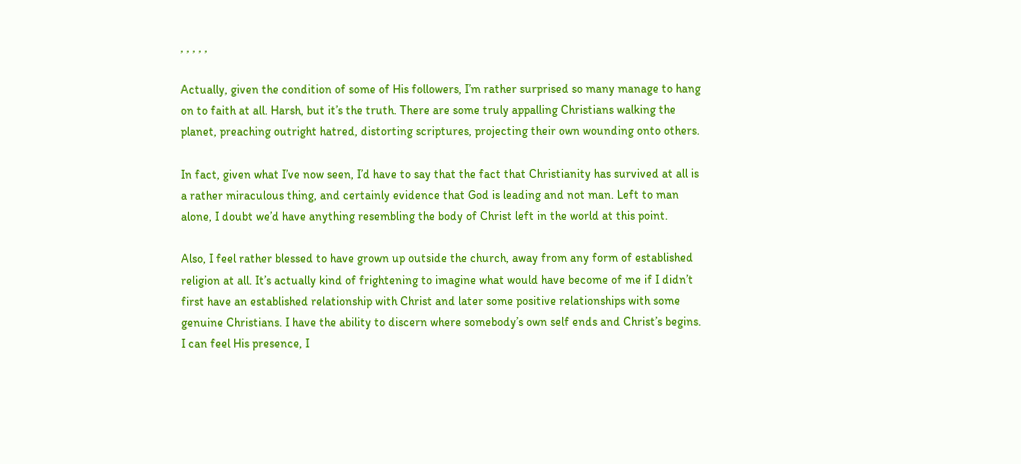, , , , ,

Actually, given the condition of some of His followers, I’m rather surprised so many manage to hang on to faith at all. Harsh, but it’s the truth. There are some truly appalling Christians walking the planet, preaching outright hatred, distorting scriptures, projecting their own wounding onto others.

In fact, given what I’ve now seen, I’d have to say that the fact that Christianity has survived at all is a rather miraculous thing, and certainly evidence that God is leading and not man. Left to man alone, I doubt we’d have anything resembling the body of Christ left in the world at this point.

Also, I feel rather blessed to have grown up outside the church, away from any form of established religion at all. It’s actually kind of frightening to imagine what would have become of me if I didn’t first have an established relationship with Christ and later some positive relationships with some genuine Christians. I have the ability to discern where somebody’s own self ends and Christ’s begins. I can feel His presence, I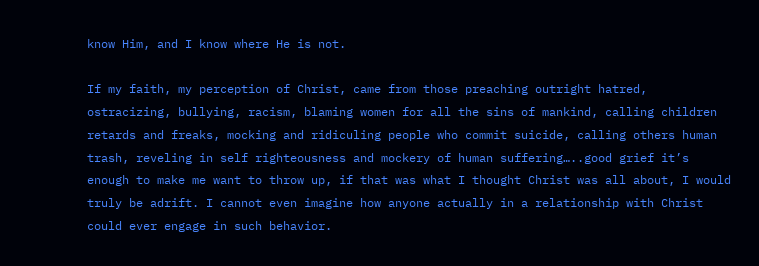know Him, and I know where He is not.

If my faith, my perception of Christ, came from those preaching outright hatred, ostracizing, bullying, racism, blaming women for all the sins of mankind, calling children retards and freaks, mocking and ridiculing people who commit suicide, calling others human trash, reveling in self righteousness and mockery of human suffering…..good grief it’s enough to make me want to throw up, if that was what I thought Christ was all about, I would truly be adrift. I cannot even imagine how anyone actually in a relationship with Christ could ever engage in such behavior.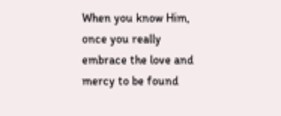When you know Him, once you really embrace the love and mercy to be found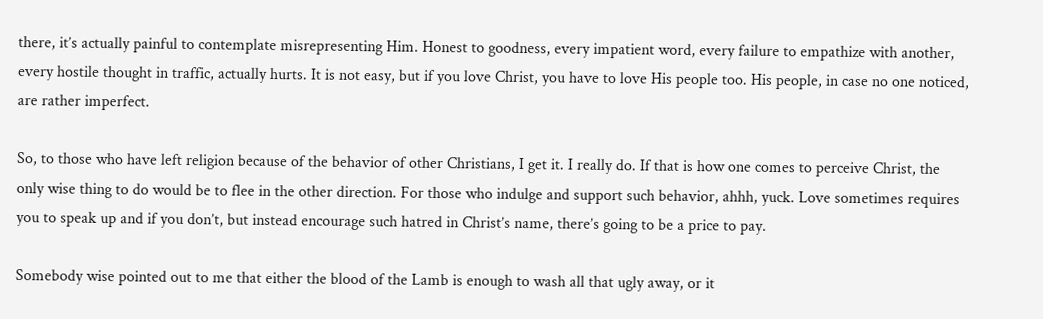there, it’s actually painful to contemplate misrepresenting Him. Honest to goodness, every impatient word, every failure to empathize with another, every hostile thought in traffic, actually hurts. It is not easy, but if you love Christ, you have to love His people too. His people, in case no one noticed, are rather imperfect.

So, to those who have left religion because of the behavior of other Christians, I get it. I really do. If that is how one comes to perceive Christ, the only wise thing to do would be to flee in the other direction. For those who indulge and support such behavior, ahhh, yuck. Love sometimes requires you to speak up and if you don’t, but instead encourage such hatred in Christ’s name, there’s going to be a price to pay.

Somebody wise pointed out to me that either the blood of the Lamb is enough to wash all that ugly away, or it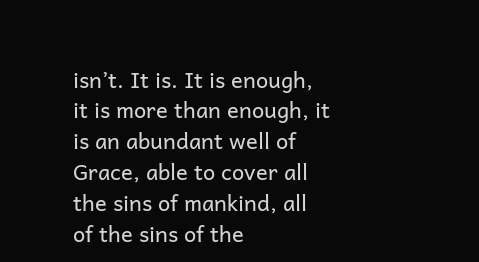isn’t. It is. It is enough, it is more than enough, it is an abundant well of Grace, able to cover all the sins of mankind, all of the sins of the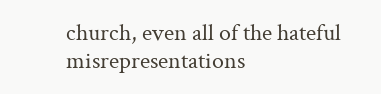church, even all of the hateful misrepresentations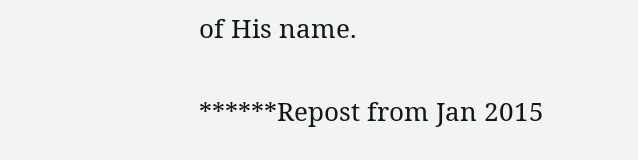of His name.

******Repost from Jan 2015